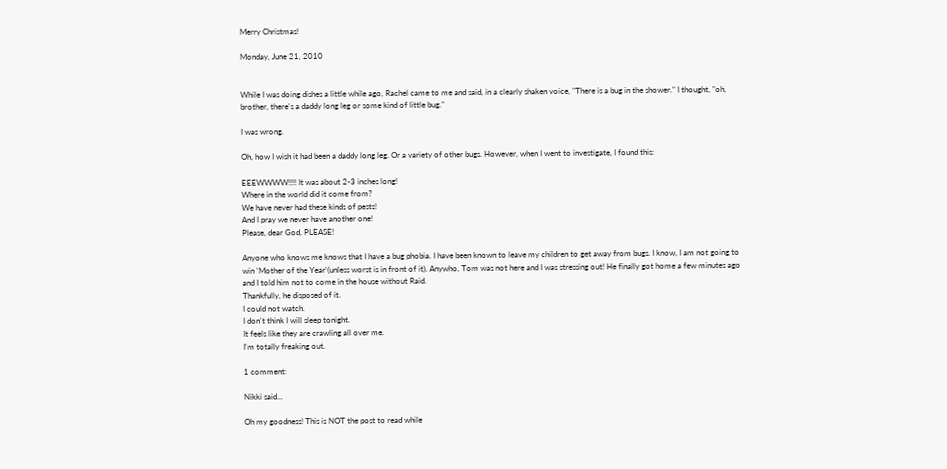Merry Christmas!

Monday, June 21, 2010


While I was doing dishes a little while ago, Rachel came to me and said, in a clearly shaken voice, "There is a bug in the shower." I thought, "oh, brother, there's a daddy long leg or some kind of little bug."

I was wrong.

Oh, how I wish it had been a daddy long leg. Or a variety of other bugs. However, when I went to investigate, I found this:

EEEWWWW!!!! It was about 2-3 inches long!
Where in the world did it come from?
We have never had these kinds of pests!
And I pray we never have another one!
Please, dear God, PLEASE!

Anyone who knows me knows that I have a bug phobia. I have been known to leave my children to get away from bugs. I know, I am not going to win 'Mother of the Year'(unless worst is in front of it). Anywho, Tom was not here and I was stressing out! He finally got home a few minutes ago and I told him not to come in the house without Raid.
Thankfully, he disposed of it.
I could not watch.
I don't think I will sleep tonight.
It feels like they are crawling all over me.
I'm totally freaking out.

1 comment:

Nikki said...

Oh my goodness! This is NOT the post to read while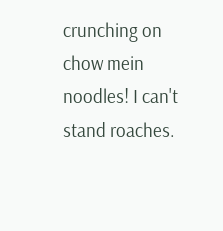crunching on chow mein noodles! I can't stand roaches.